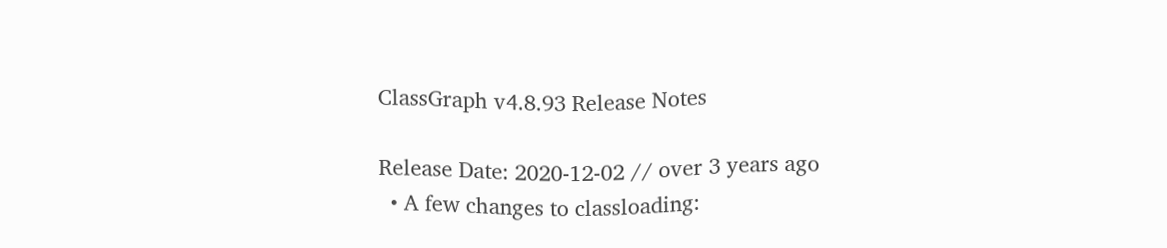ClassGraph v4.8.93 Release Notes

Release Date: 2020-12-02 // over 3 years ago
  • A few changes to classloading: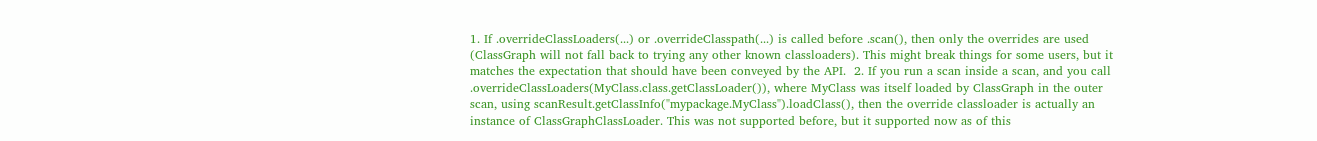1. If .overrideClassLoaders(...) or .overrideClasspath(...) is called before .scan(), then only the overrides are used (ClassGraph will not fall back to trying any other known classloaders). This might break things for some users, but it matches the expectation that should have been conveyed by the API.  2. If you run a scan inside a scan, and you call .overrideClassLoaders(MyClass.class.getClassLoader()), where MyClass was itself loaded by ClassGraph in the outer scan, using scanResult.getClassInfo("mypackage.MyClass").loadClass(), then the override classloader is actually an instance of ClassGraphClassLoader. This was not supported before, but it supported now as of this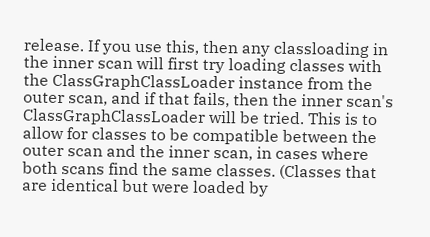release. If you use this, then any classloading in the inner scan will first try loading classes with the ClassGraphClassLoader instance from the outer scan, and if that fails, then the inner scan's ClassGraphClassLoader will be tried. This is to allow for classes to be compatible between the outer scan and the inner scan, in cases where both scans find the same classes. (Classes that are identical but were loaded by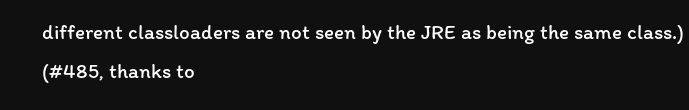different classloaders are not seen by the JRE as being the same class.) (#485, thanks to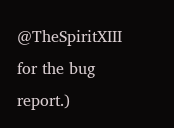@TheSpiritXIII for the bug report.)